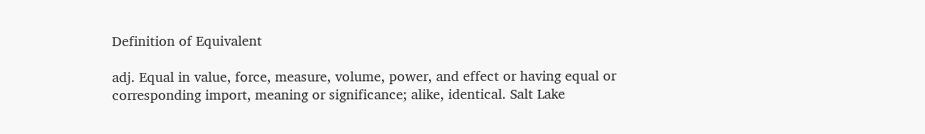Definition of Equivalent

adj. Equal in value, force, measure, volume, power, and effect or having equal or corresponding import, meaning or significance; alike, identical. Salt Lake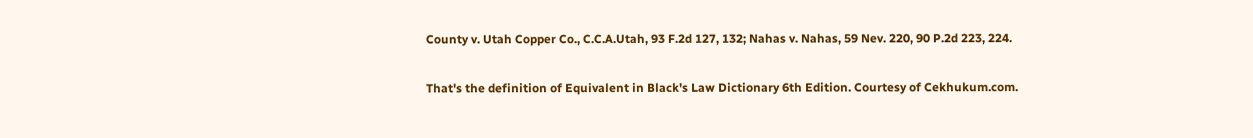County v. Utah Copper Co., C.C.A.Utah, 93 F.2d 127, 132; Nahas v. Nahas, 59 Nev. 220, 90 P.2d 223, 224.

That's the definition of Equivalent in Black's Law Dictionary 6th Edition. Courtesy of Cekhukum.com.